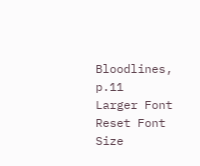Bloodlines, p.11
Larger Font   Reset Font Size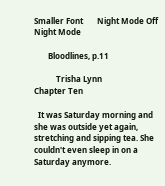Smaller Font       Night Mode Off   Night Mode

       Bloodlines, p.11

           Trisha Lynn
Chapter Ten

  It was Saturday morning and she was outside yet again, stretching and sipping tea. She couldn't even sleep in on a Saturday anymore.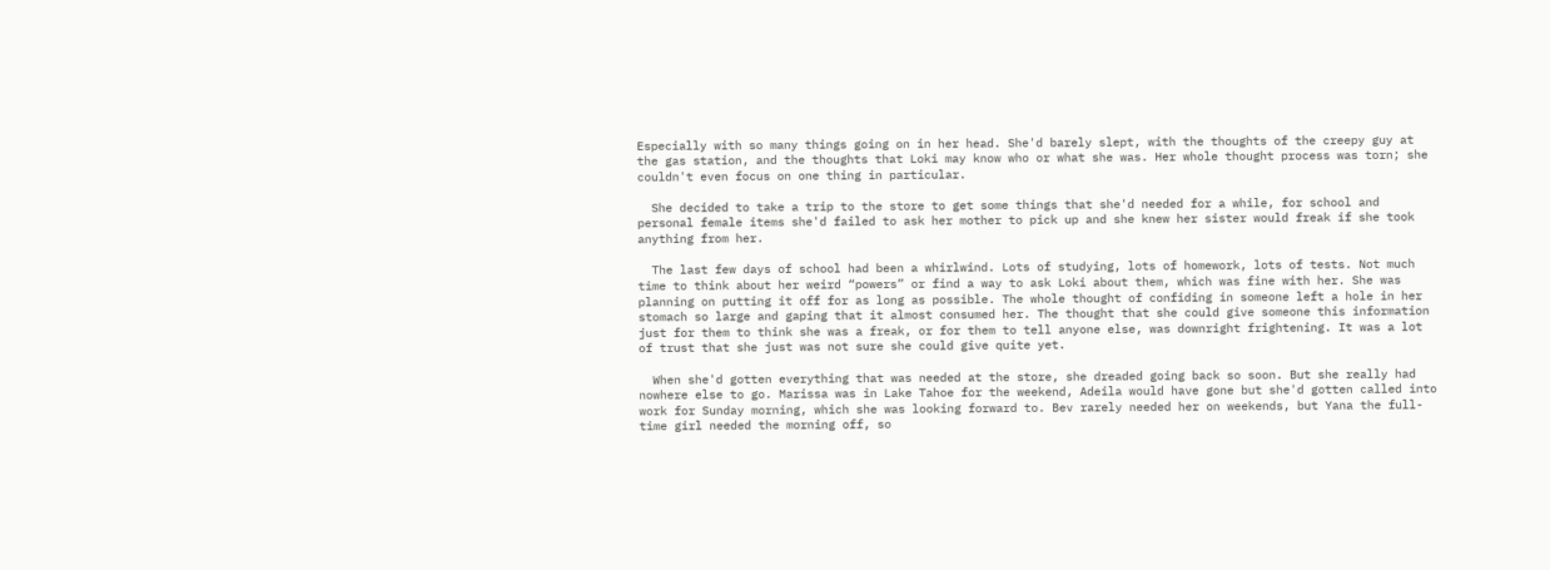Especially with so many things going on in her head. She'd barely slept, with the thoughts of the creepy guy at the gas station, and the thoughts that Loki may know who or what she was. Her whole thought process was torn; she couldn't even focus on one thing in particular.

  She decided to take a trip to the store to get some things that she'd needed for a while, for school and personal female items she'd failed to ask her mother to pick up and she knew her sister would freak if she took anything from her.

  The last few days of school had been a whirlwind. Lots of studying, lots of homework, lots of tests. Not much time to think about her weird “powers” or find a way to ask Loki about them, which was fine with her. She was planning on putting it off for as long as possible. The whole thought of confiding in someone left a hole in her stomach so large and gaping that it almost consumed her. The thought that she could give someone this information just for them to think she was a freak, or for them to tell anyone else, was downright frightening. It was a lot of trust that she just was not sure she could give quite yet.

  When she'd gotten everything that was needed at the store, she dreaded going back so soon. But she really had nowhere else to go. Marissa was in Lake Tahoe for the weekend, Adeila would have gone but she'd gotten called into work for Sunday morning, which she was looking forward to. Bev rarely needed her on weekends, but Yana the full-time girl needed the morning off, so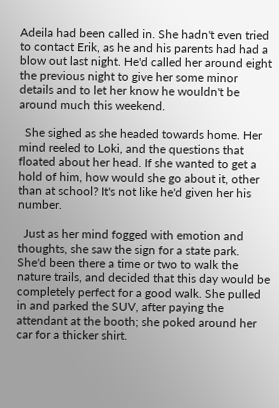Adeila had been called in. She hadn't even tried to contact Erik, as he and his parents had had a blow out last night. He'd called her around eight the previous night to give her some minor details and to let her know he wouldn't be around much this weekend.

  She sighed as she headed towards home. Her mind reeled to Loki, and the questions that floated about her head. If she wanted to get a hold of him, how would she go about it, other than at school? It's not like he'd given her his number.

  Just as her mind fogged with emotion and thoughts, she saw the sign for a state park. She'd been there a time or two to walk the nature trails, and decided that this day would be completely perfect for a good walk. She pulled in and parked the SUV, after paying the attendant at the booth; she poked around her car for a thicker shirt.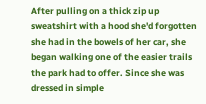After pulling on a thick zip up sweatshirt with a hood she'd forgotten she had in the bowels of her car, she began walking one of the easier trails the park had to offer. Since she was dressed in simple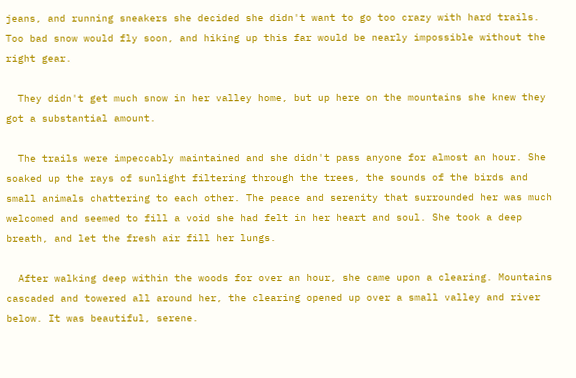jeans, and running sneakers she decided she didn't want to go too crazy with hard trails. Too bad snow would fly soon, and hiking up this far would be nearly impossible without the right gear.

  They didn't get much snow in her valley home, but up here on the mountains she knew they got a substantial amount.

  The trails were impeccably maintained and she didn't pass anyone for almost an hour. She soaked up the rays of sunlight filtering through the trees, the sounds of the birds and small animals chattering to each other. The peace and serenity that surrounded her was much welcomed and seemed to fill a void she had felt in her heart and soul. She took a deep breath, and let the fresh air fill her lungs.

  After walking deep within the woods for over an hour, she came upon a clearing. Mountains cascaded and towered all around her, the clearing opened up over a small valley and river below. It was beautiful, serene.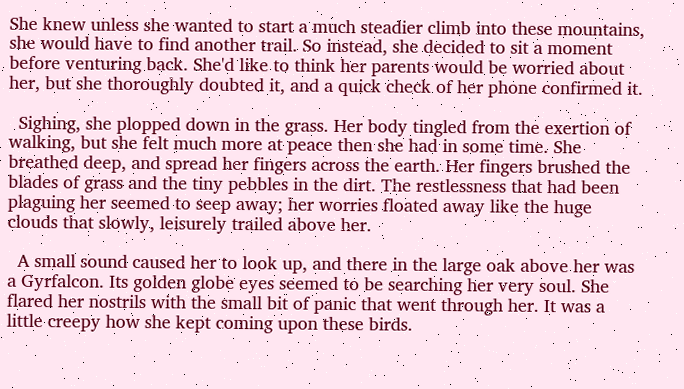She knew unless she wanted to start a much steadier climb into these mountains, she would have to find another trail. So instead, she decided to sit a moment before venturing back. She'd like to think her parents would be worried about her, but she thoroughly doubted it, and a quick check of her phone confirmed it.

  Sighing, she plopped down in the grass. Her body tingled from the exertion of walking, but she felt much more at peace then she had in some time. She breathed deep, and spread her fingers across the earth. Her fingers brushed the blades of grass and the tiny pebbles in the dirt. The restlessness that had been plaguing her seemed to seep away; her worries floated away like the huge clouds that slowly, leisurely trailed above her.

  A small sound caused her to look up, and there in the large oak above her was a Gyrfalcon. Its golden globe eyes seemed to be searching her very soul. She flared her nostrils with the small bit of panic that went through her. It was a little creepy how she kept coming upon these birds.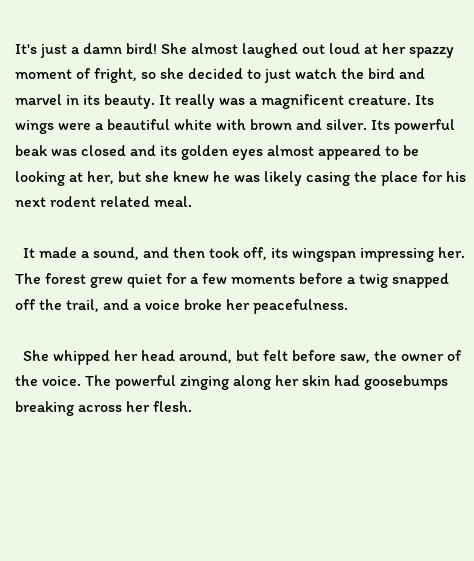It's just a damn bird! She almost laughed out loud at her spazzy moment of fright, so she decided to just watch the bird and marvel in its beauty. It really was a magnificent creature. Its wings were a beautiful white with brown and silver. Its powerful beak was closed and its golden eyes almost appeared to be looking at her, but she knew he was likely casing the place for his next rodent related meal.

  It made a sound, and then took off, its wingspan impressing her. The forest grew quiet for a few moments before a twig snapped off the trail, and a voice broke her peacefulness.

  She whipped her head around, but felt before saw, the owner of the voice. The powerful zinging along her skin had goosebumps breaking across her flesh.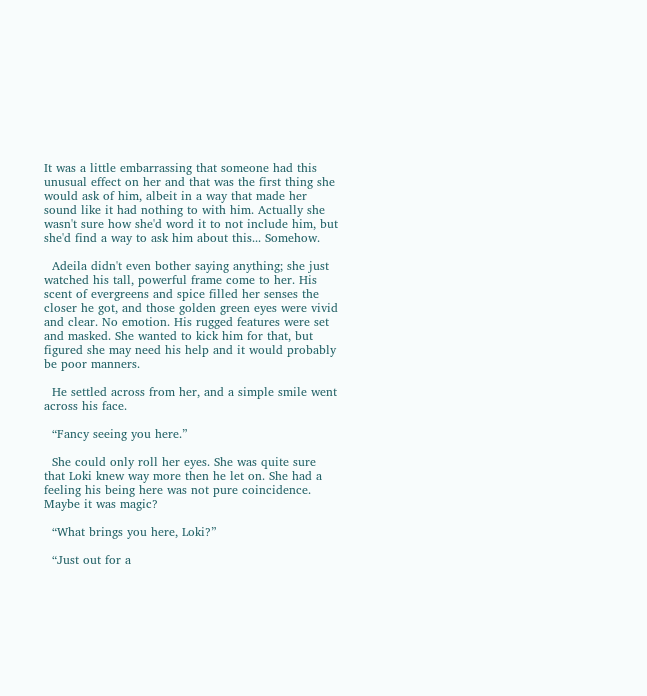It was a little embarrassing that someone had this unusual effect on her and that was the first thing she would ask of him, albeit in a way that made her sound like it had nothing to with him. Actually she wasn't sure how she'd word it to not include him, but she'd find a way to ask him about this... Somehow.

  Adeila didn't even bother saying anything; she just watched his tall, powerful frame come to her. His scent of evergreens and spice filled her senses the closer he got, and those golden green eyes were vivid and clear. No emotion. His rugged features were set and masked. She wanted to kick him for that, but figured she may need his help and it would probably be poor manners.

  He settled across from her, and a simple smile went across his face.

  “Fancy seeing you here.”

  She could only roll her eyes. She was quite sure that Loki knew way more then he let on. She had a feeling his being here was not pure coincidence. Maybe it was magic?

  “What brings you here, Loki?”

  “Just out for a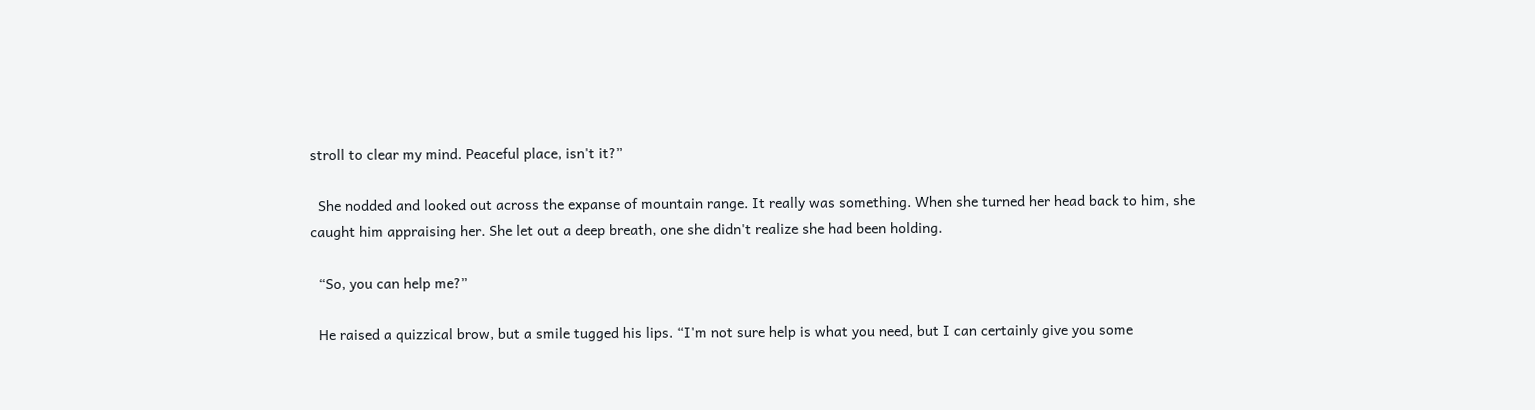stroll to clear my mind. Peaceful place, isn't it?”

  She nodded and looked out across the expanse of mountain range. It really was something. When she turned her head back to him, she caught him appraising her. She let out a deep breath, one she didn't realize she had been holding.

  “So, you can help me?”

  He raised a quizzical brow, but a smile tugged his lips. “I'm not sure help is what you need, but I can certainly give you some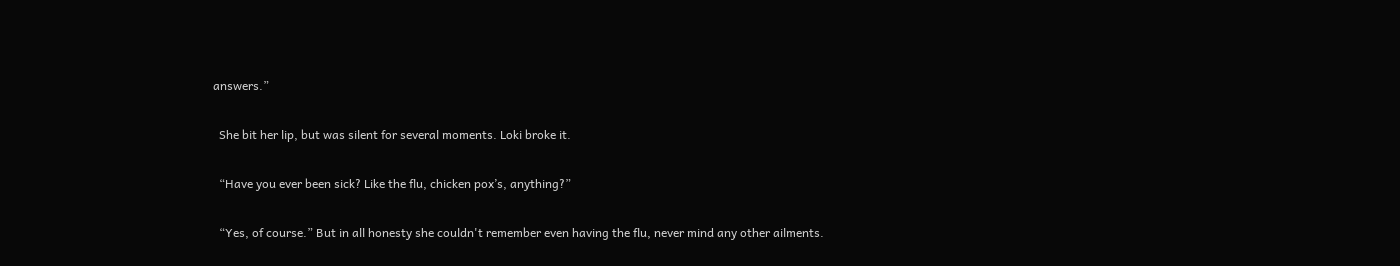answers.”

  She bit her lip, but was silent for several moments. Loki broke it.

  “Have you ever been sick? Like the flu, chicken pox’s, anything?”

  “Yes, of course.” But in all honesty she couldn't remember even having the flu, never mind any other ailments.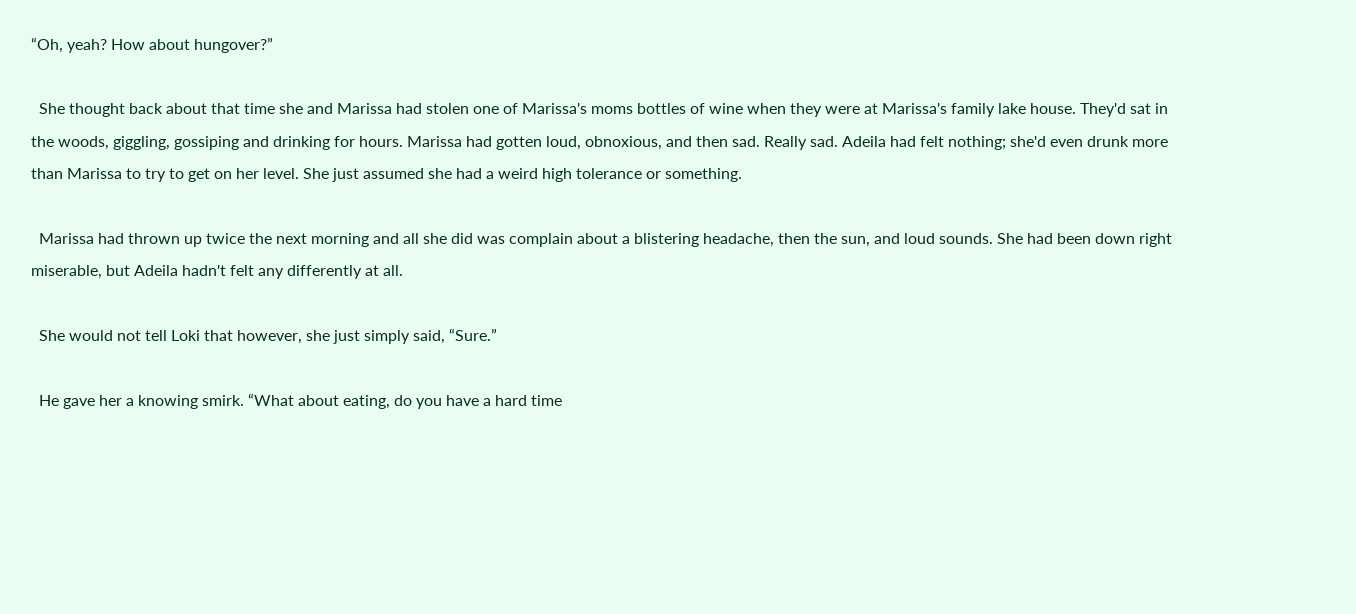“Oh, yeah? How about hungover?”

  She thought back about that time she and Marissa had stolen one of Marissa's moms bottles of wine when they were at Marissa's family lake house. They'd sat in the woods, giggling, gossiping and drinking for hours. Marissa had gotten loud, obnoxious, and then sad. Really sad. Adeila had felt nothing; she'd even drunk more than Marissa to try to get on her level. She just assumed she had a weird high tolerance or something.

  Marissa had thrown up twice the next morning and all she did was complain about a blistering headache, then the sun, and loud sounds. She had been down right miserable, but Adeila hadn't felt any differently at all.

  She would not tell Loki that however, she just simply said, “Sure.”

  He gave her a knowing smirk. “What about eating, do you have a hard time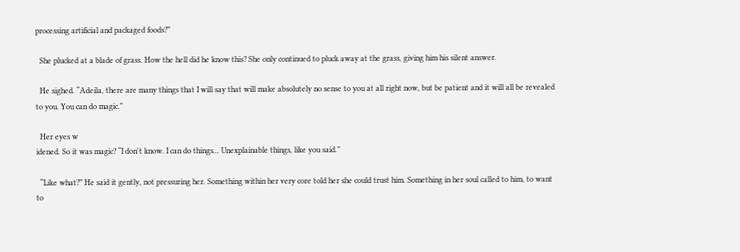processing artificial and packaged foods?”

  She plucked at a blade of grass. How the hell did he know this? She only continued to pluck away at the grass, giving him his silent answer.

  He sighed. “Adeila, there are many things that I will say that will make absolutely no sense to you at all right now, but be patient and it will all be revealed to you. You can do magic.”

  Her eyes w
idened. So it was magic? “I don't know. I can do things... Unexplainable things, like you said.”

  “Like what?” He said it gently, not pressuring her. Something within her very core told her she could trust him. Something in her soul called to him, to want to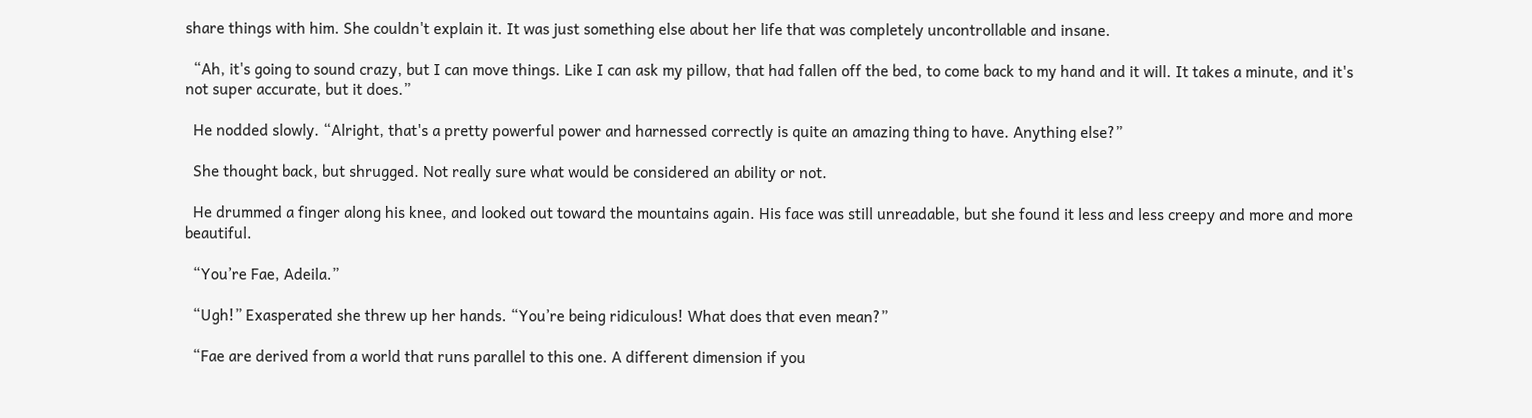share things with him. She couldn't explain it. It was just something else about her life that was completely uncontrollable and insane.

  “Ah, it's going to sound crazy, but I can move things. Like I can ask my pillow, that had fallen off the bed, to come back to my hand and it will. It takes a minute, and it's not super accurate, but it does.”

  He nodded slowly. “Alright, that's a pretty powerful power and harnessed correctly is quite an amazing thing to have. Anything else?”

  She thought back, but shrugged. Not really sure what would be considered an ability or not.

  He drummed a finger along his knee, and looked out toward the mountains again. His face was still unreadable, but she found it less and less creepy and more and more beautiful.

  “You’re Fae, Adeila.”

  “Ugh!” Exasperated she threw up her hands. “You’re being ridiculous! What does that even mean?”

  “Fae are derived from a world that runs parallel to this one. A different dimension if you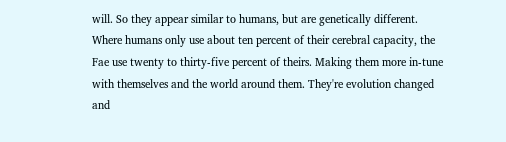will. So they appear similar to humans, but are genetically different. Where humans only use about ten percent of their cerebral capacity, the Fae use twenty to thirty-five percent of theirs. Making them more in-tune with themselves and the world around them. They're evolution changed and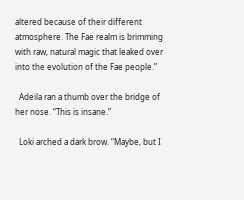altered because of their different atmosphere. The Fae realm is brimming with raw, natural magic that leaked over into the evolution of the Fae people.”

  Adeila ran a thumb over the bridge of her nose. “This is insane.”

  Loki arched a dark brow. “Maybe, but I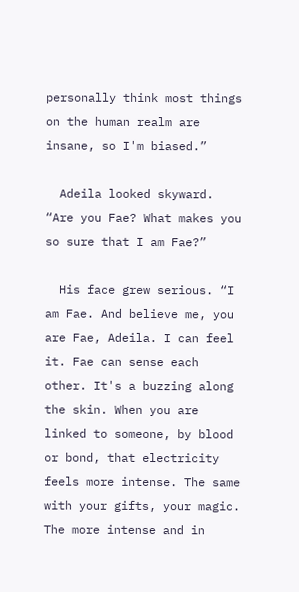personally think most things on the human realm are insane, so I'm biased.”

  Adeila looked skyward. “Are you Fae? What makes you so sure that I am Fae?”

  His face grew serious. “I am Fae. And believe me, you are Fae, Adeila. I can feel it. Fae can sense each other. It's a buzzing along the skin. When you are linked to someone, by blood or bond, that electricity feels more intense. The same with your gifts, your magic. The more intense and in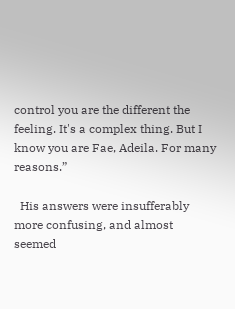control you are the different the feeling. It's a complex thing. But I know you are Fae, Adeila. For many reasons.”

  His answers were insufferably more confusing, and almost seemed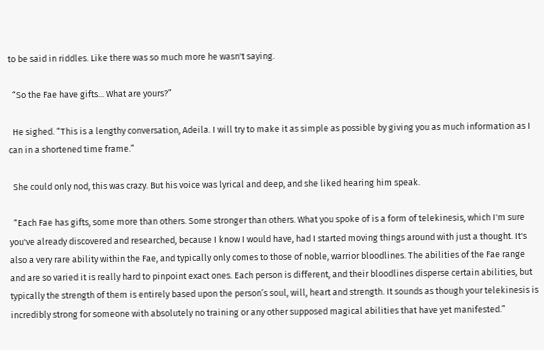to be said in riddles. Like there was so much more he wasn't saying.

  “So the Fae have gifts... What are yours?”

  He sighed. “This is a lengthy conversation, Adeila. I will try to make it as simple as possible by giving you as much information as I can in a shortened time frame.”

  She could only nod, this was crazy. But his voice was lyrical and deep, and she liked hearing him speak.

  “Each Fae has gifts, some more than others. Some stronger than others. What you spoke of is a form of telekinesis, which I'm sure you've already discovered and researched, because I know I would have, had I started moving things around with just a thought. It's also a very rare ability within the Fae, and typically only comes to those of noble, warrior bloodlines. The abilities of the Fae range and are so varied it is really hard to pinpoint exact ones. Each person is different, and their bloodlines disperse certain abilities, but typically the strength of them is entirely based upon the person’s soul, will, heart and strength. It sounds as though your telekinesis is incredibly strong for someone with absolutely no training or any other supposed magical abilities that have yet manifested.”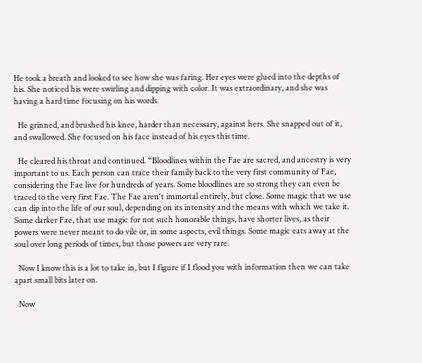He took a breath and looked to see how she was faring. Her eyes were glued into the depths of his. She noticed his were swirling and dipping with color. It was extraordinary, and she was having a hard time focusing on his words.

  He grinned, and brushed his knee, harder than necessary, against hers. She snapped out of it, and swallowed. She focused on his face instead of his eyes this time.

  He cleared his throat and continued. “Bloodlines within the Fae are sacred, and ancestry is very important to us. Each person can trace their family back to the very first community of Fae, considering the Fae live for hundreds of years. Some bloodlines are so strong they can even be traced to the very first Fae. The Fae aren't immortal entirely, but close. Some magic that we use can dip into the life of our soul, depending on its intensity and the means with which we take it. Some darker Fae, that use magic for not such honorable things, have shorter lives, as their powers were never meant to do vile or, in some aspects, evil things. Some magic eats away at the soul over long periods of times, but those powers are very rare.

  Now I know this is a lot to take in, but I figure if I flood you with information then we can take apart small bits later on.

  Now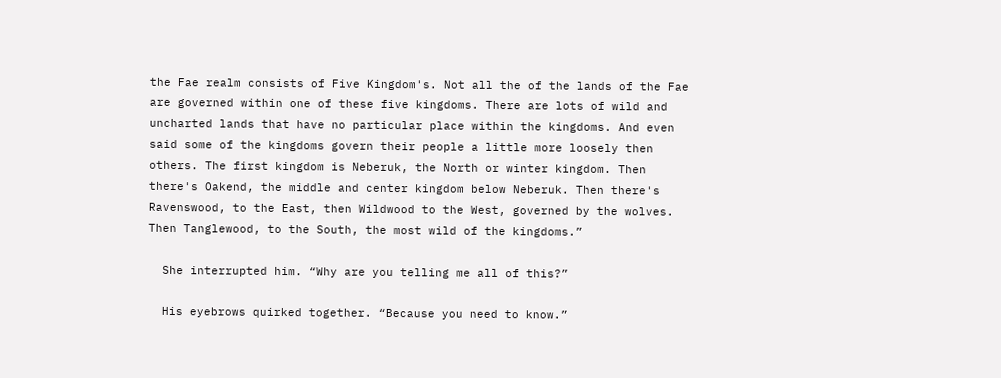the Fae realm consists of Five Kingdom's. Not all the of the lands of the Fae are governed within one of these five kingdoms. There are lots of wild and uncharted lands that have no particular place within the kingdoms. And even said some of the kingdoms govern their people a little more loosely then others. The first kingdom is Neberuk, the North or winter kingdom. Then there's Oakend, the middle and center kingdom below Neberuk. Then there's Ravenswood, to the East, then Wildwood to the West, governed by the wolves. Then Tanglewood, to the South, the most wild of the kingdoms.”

  She interrupted him. “Why are you telling me all of this?”

  His eyebrows quirked together. “Because you need to know.”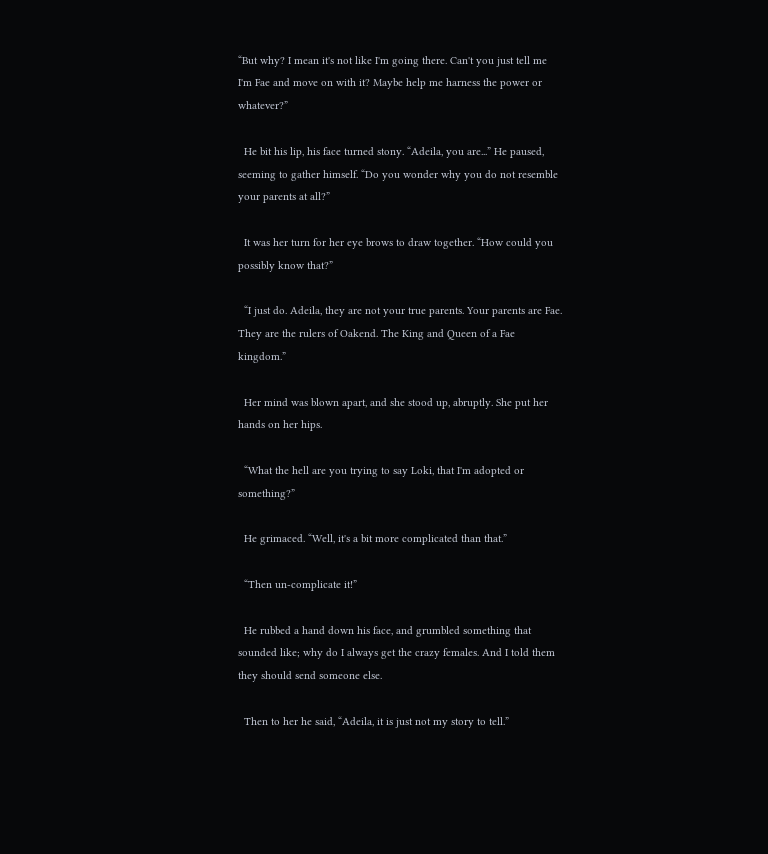“But why? I mean it's not like I'm going there. Can't you just tell me I'm Fae and move on with it? Maybe help me harness the power or whatever?”

  He bit his lip, his face turned stony. “Adeila, you are...” He paused, seeming to gather himself. “Do you wonder why you do not resemble your parents at all?”

  It was her turn for her eye brows to draw together. “How could you possibly know that?”

  “I just do. Adeila, they are not your true parents. Your parents are Fae. They are the rulers of Oakend. The King and Queen of a Fae kingdom.”

  Her mind was blown apart, and she stood up, abruptly. She put her hands on her hips.

  “What the hell are you trying to say Loki, that I'm adopted or something?”

  He grimaced. “Well, it's a bit more complicated than that.”

  “Then un-complicate it!”

  He rubbed a hand down his face, and grumbled something that sounded like; why do I always get the crazy females. And I told them they should send someone else.

  Then to her he said, “Adeila, it is just not my story to tell.”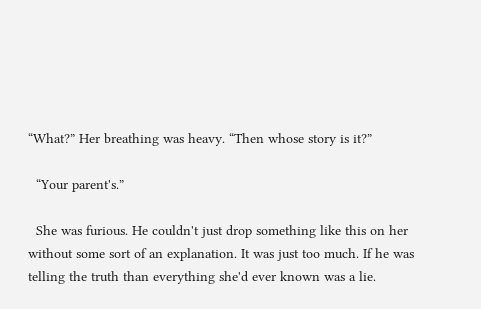“What?” Her breathing was heavy. “Then whose story is it?”

  “Your parent's.”

  She was furious. He couldn't just drop something like this on her without some sort of an explanation. It was just too much. If he was telling the truth than everything she'd ever known was a lie.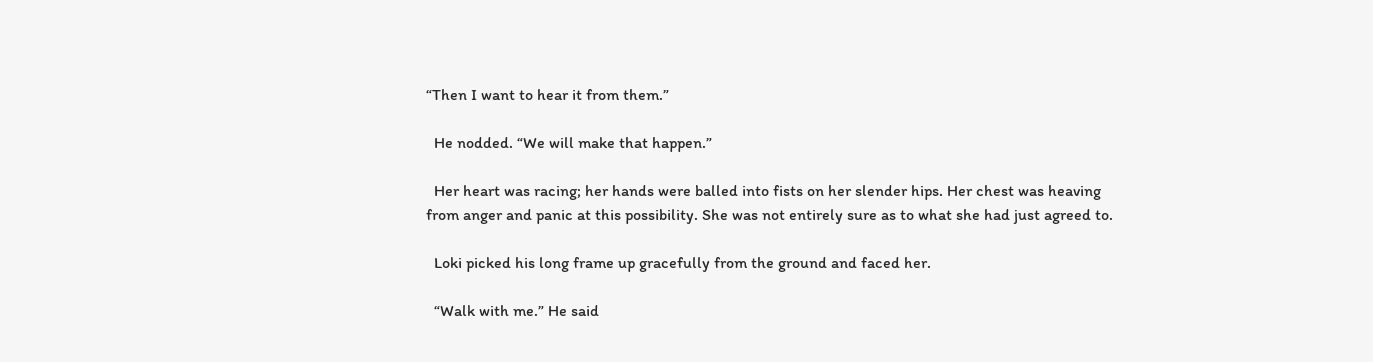“Then I want to hear it from them.”

  He nodded. “We will make that happen.”

  Her heart was racing; her hands were balled into fists on her slender hips. Her chest was heaving from anger and panic at this possibility. She was not entirely sure as to what she had just agreed to.

  Loki picked his long frame up gracefully from the ground and faced her.

  “Walk with me.” He said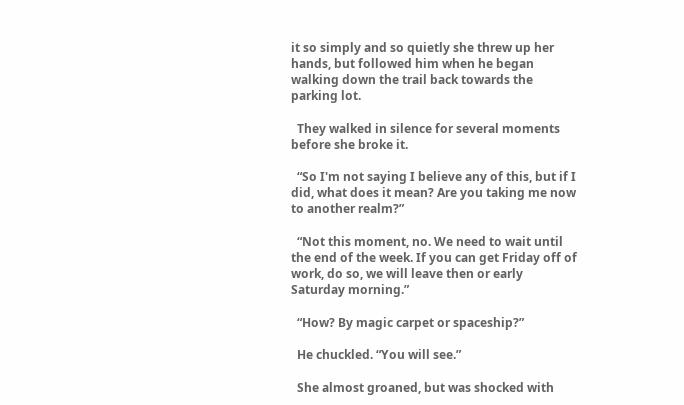it so simply and so quietly she threw up her hands, but followed him when he began walking down the trail back towards the parking lot.

  They walked in silence for several moments before she broke it.

  “So I'm not saying I believe any of this, but if I did, what does it mean? Are you taking me now to another realm?”

  “Not this moment, no. We need to wait until the end of the week. If you can get Friday off of work, do so, we will leave then or early Saturday morning.”

  “How? By magic carpet or spaceship?”

  He chuckled. “You will see.”

  She almost groaned, but was shocked with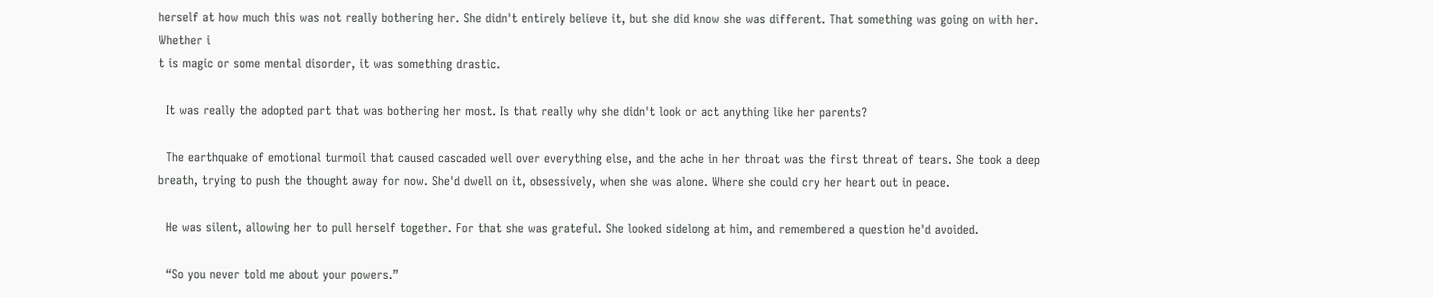herself at how much this was not really bothering her. She didn't entirely believe it, but she did know she was different. That something was going on with her. Whether i
t is magic or some mental disorder, it was something drastic.

  It was really the adopted part that was bothering her most. Is that really why she didn't look or act anything like her parents?

  The earthquake of emotional turmoil that caused cascaded well over everything else, and the ache in her throat was the first threat of tears. She took a deep breath, trying to push the thought away for now. She'd dwell on it, obsessively, when she was alone. Where she could cry her heart out in peace.

  He was silent, allowing her to pull herself together. For that she was grateful. She looked sidelong at him, and remembered a question he'd avoided.

  “So you never told me about your powers.”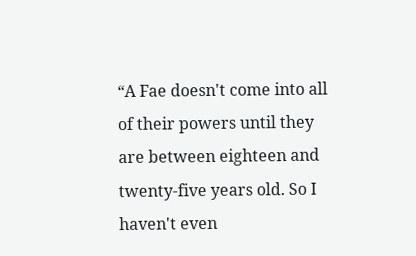“A Fae doesn't come into all of their powers until they are between eighteen and twenty-five years old. So I haven't even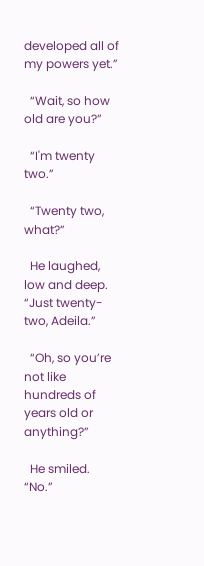developed all of my powers yet.”

  “Wait, so how old are you?”

  “I'm twenty two.”

  “Twenty two, what?”

  He laughed, low and deep. “Just twenty-two, Adeila.”

  “Oh, so you’re not like hundreds of years old or anything?”

  He smiled. “No.”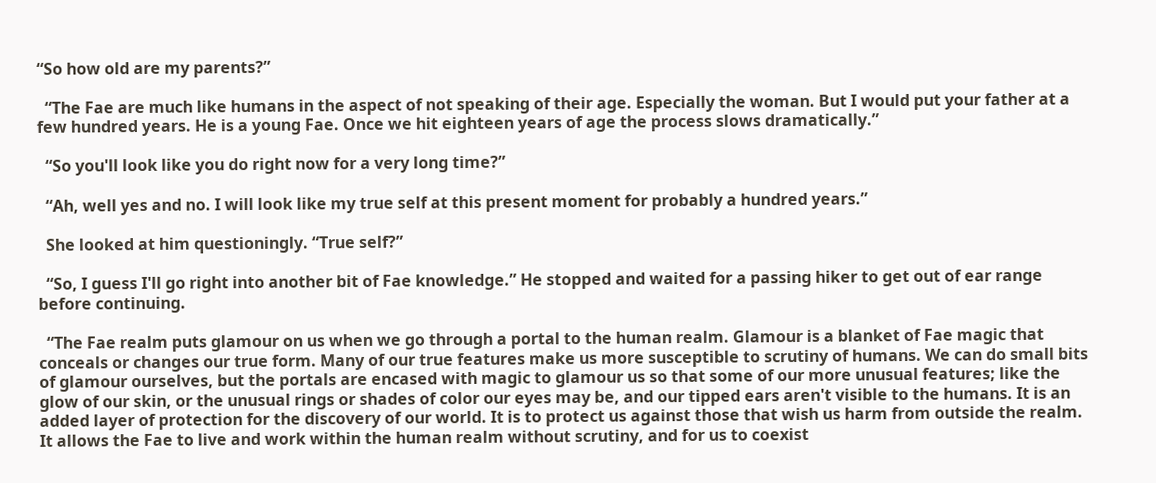“So how old are my parents?”

  “The Fae are much like humans in the aspect of not speaking of their age. Especially the woman. But I would put your father at a few hundred years. He is a young Fae. Once we hit eighteen years of age the process slows dramatically.”

  “So you'll look like you do right now for a very long time?”

  “Ah, well yes and no. I will look like my true self at this present moment for probably a hundred years.”

  She looked at him questioningly. “True self?”

  “So, I guess I'll go right into another bit of Fae knowledge.” He stopped and waited for a passing hiker to get out of ear range before continuing.

  “The Fae realm puts glamour on us when we go through a portal to the human realm. Glamour is a blanket of Fae magic that conceals or changes our true form. Many of our true features make us more susceptible to scrutiny of humans. We can do small bits of glamour ourselves, but the portals are encased with magic to glamour us so that some of our more unusual features; like the glow of our skin, or the unusual rings or shades of color our eyes may be, and our tipped ears aren't visible to the humans. It is an added layer of protection for the discovery of our world. It is to protect us against those that wish us harm from outside the realm. It allows the Fae to live and work within the human realm without scrutiny, and for us to coexist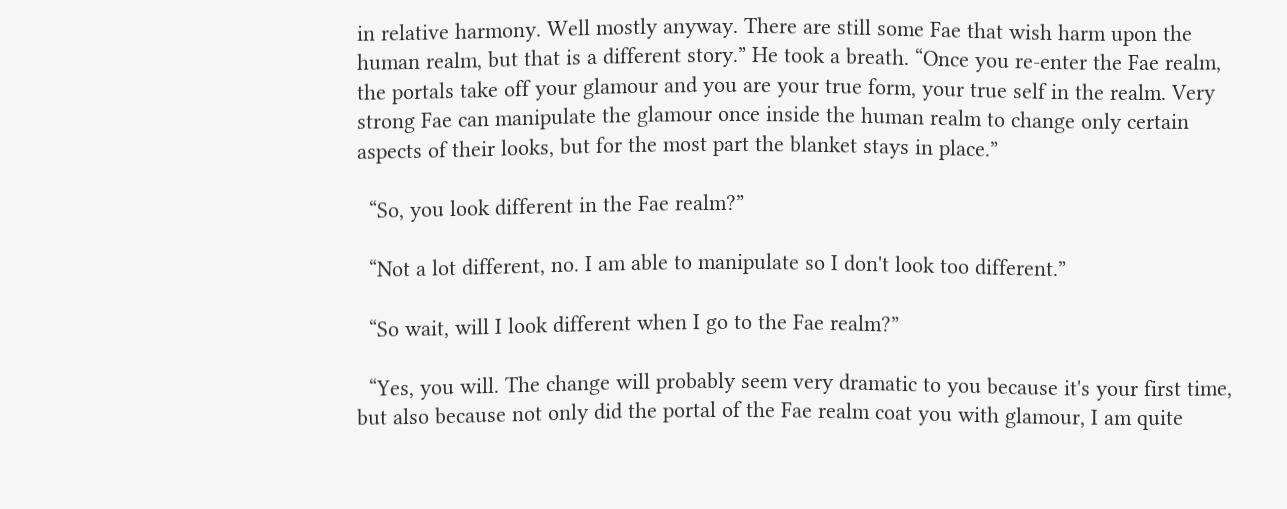in relative harmony. Well mostly anyway. There are still some Fae that wish harm upon the human realm, but that is a different story.” He took a breath. “Once you re-enter the Fae realm, the portals take off your glamour and you are your true form, your true self in the realm. Very strong Fae can manipulate the glamour once inside the human realm to change only certain aspects of their looks, but for the most part the blanket stays in place.”

  “So, you look different in the Fae realm?”

  “Not a lot different, no. I am able to manipulate so I don't look too different.”

  “So wait, will I look different when I go to the Fae realm?”

  “Yes, you will. The change will probably seem very dramatic to you because it's your first time, but also because not only did the portal of the Fae realm coat you with glamour, I am quite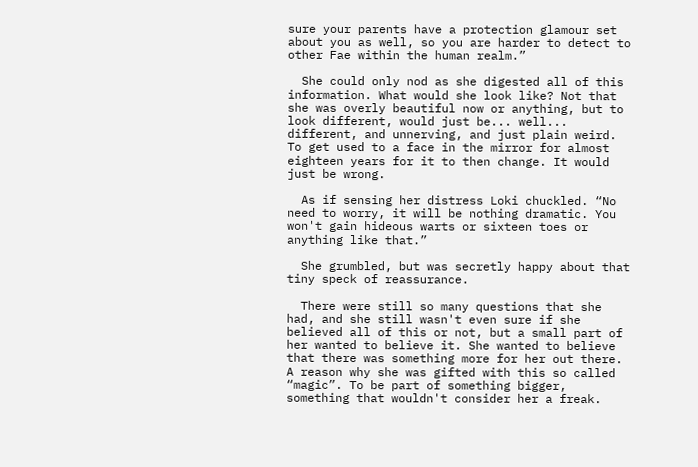sure your parents have a protection glamour set about you as well, so you are harder to detect to other Fae within the human realm.”

  She could only nod as she digested all of this information. What would she look like? Not that she was overly beautiful now or anything, but to look different, would just be... well... different, and unnerving, and just plain weird. To get used to a face in the mirror for almost eighteen years for it to then change. It would just be wrong.

  As if sensing her distress Loki chuckled. “No need to worry, it will be nothing dramatic. You won't gain hideous warts or sixteen toes or anything like that.”

  She grumbled, but was secretly happy about that tiny speck of reassurance.

  There were still so many questions that she had, and she still wasn't even sure if she believed all of this or not, but a small part of her wanted to believe it. She wanted to believe that there was something more for her out there. A reason why she was gifted with this so called “magic”. To be part of something bigger, something that wouldn't consider her a freak.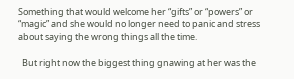Something that would welcome her “gifts” or “powers” or “magic” and she would no longer need to panic and stress about saying the wrong things all the time.

  But right now the biggest thing gnawing at her was the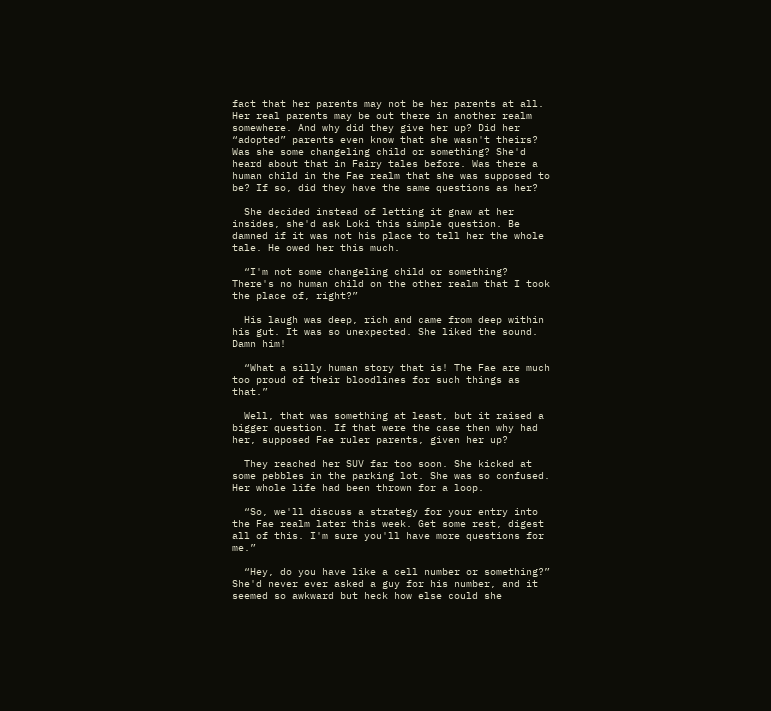fact that her parents may not be her parents at all. Her real parents may be out there in another realm somewhere. And why did they give her up? Did her “adopted” parents even know that she wasn't theirs? Was she some changeling child or something? She'd heard about that in Fairy tales before. Was there a human child in the Fae realm that she was supposed to be? If so, did they have the same questions as her?

  She decided instead of letting it gnaw at her insides, she'd ask Loki this simple question. Be damned if it was not his place to tell her the whole tale. He owed her this much.

  “I'm not some changeling child or something? There's no human child on the other realm that I took the place of, right?”

  His laugh was deep, rich and came from deep within his gut. It was so unexpected. She liked the sound. Damn him!

  “What a silly human story that is! The Fae are much too proud of their bloodlines for such things as that.”

  Well, that was something at least, but it raised a bigger question. If that were the case then why had her, supposed Fae ruler parents, given her up?

  They reached her SUV far too soon. She kicked at some pebbles in the parking lot. She was so confused. Her whole life had been thrown for a loop.

  “So, we'll discuss a strategy for your entry into the Fae realm later this week. Get some rest, digest all of this. I'm sure you'll have more questions for me.”

  “Hey, do you have like a cell number or something?” She'd never ever asked a guy for his number, and it seemed so awkward but heck how else could she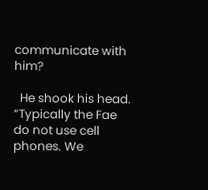communicate with him?

  He shook his head. “Typically the Fae do not use cell phones. We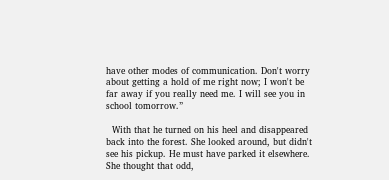have other modes of communication. Don't worry about getting a hold of me right now; I won't be far away if you really need me. I will see you in school tomorrow.”

  With that he turned on his heel and disappeared back into the forest. She looked around, but didn't see his pickup. He must have parked it elsewhere. She thought that odd,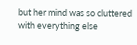but her mind was so cluttered with everything else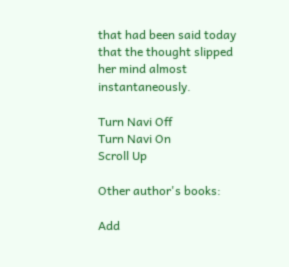that had been said today that the thought slipped her mind almost instantaneously.

Turn Navi Off
Turn Navi On
Scroll Up

Other author's books:

Add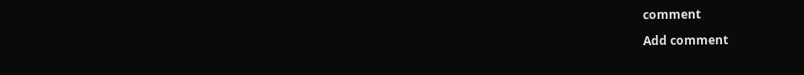comment

Add comment